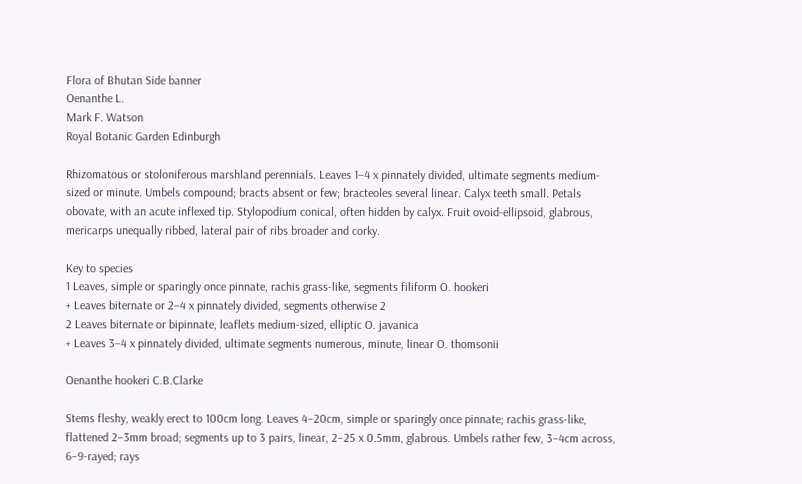Flora of Bhutan Side banner
Oenanthe L.
Mark F. Watson
Royal Botanic Garden Edinburgh

Rhizomatous or stoloniferous marshland perennials. Leaves 1–4 x pinnately divided, ultimate segments medium-sized or minute. Umbels compound; bracts absent or few; bracteoles several linear. Calyx teeth small. Petals obovate, with an acute inflexed tip. Stylopodium conical, often hidden by calyx. Fruit ovoid-ellipsoid, glabrous, mericarps unequally ribbed, lateral pair of ribs broader and corky.

Key to species
1 Leaves, simple or sparingly once pinnate, rachis grass-like, segments filiform O. hookeri
+ Leaves biternate or 2–4 x pinnately divided, segments otherwise 2
2 Leaves biternate or bipinnate, leaflets medium-sized, elliptic O. javanica
+ Leaves 3–4 x pinnately divided, ultimate segments numerous, minute, linear O. thomsonii

Oenanthe hookeri C.B.Clarke

Stems fleshy, weakly erect to 100cm long. Leaves 4–20cm, simple or sparingly once pinnate; rachis grass-like, flattened 2–3mm broad; segments up to 3 pairs, linear, 2–25 x 0.5mm, glabrous. Umbels rather few, 3–4cm across, 6–9-rayed; rays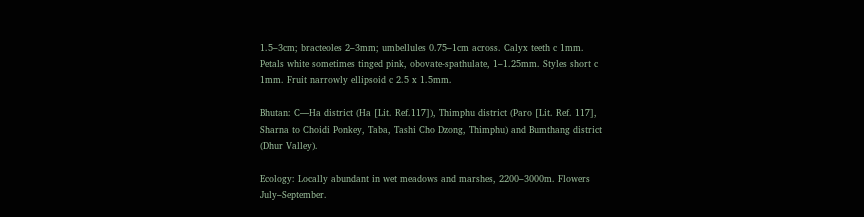1.5–3cm; bracteoles 2–3mm; umbellules 0.75–1cm across. Calyx teeth c 1mm. Petals white sometimes tinged pink, obovate-spathulate, 1–1.25mm. Styles short c 1mm. Fruit narrowly ellipsoid c 2.5 x 1.5mm.

Bhutan: C—Ha district (Ha [Lit. Ref.117]), Thimphu district (Paro [Lit. Ref. 117], Sharna to Choidi Ponkey, Taba, Tashi Cho Dzong, Thimphu) and Bumthang district (Dhur Valley).

Ecology: Locally abundant in wet meadows and marshes, 2200–3000m. Flowers July–September.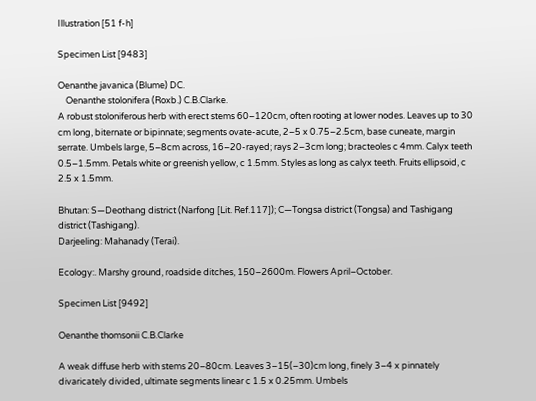Illustration [51 f-h]

Specimen List [9483]

Oenanthe javanica (Blume) DC.
    Oenanthe stolonifera (Roxb.) C.B.Clarke.
A robust stoloniferous herb with erect stems 60–120cm, often rooting at lower nodes. Leaves up to 30 cm long, biternate or bipinnate; segments ovate-acute, 2–5 x 0.75–2.5cm, base cuneate, margin serrate. Umbels large, 5–8cm across, 16–20-rayed; rays 2–3cm long; bracteoles c 4mm. Calyx teeth 0.5–1.5mm. Petals white or greenish yellow, c 1.5mm. Styles as long as calyx teeth. Fruits ellipsoid, c 2.5 x 1.5mm.

Bhutan: S—Deothang district (Narfong [Lit. Ref.117]); C—Tongsa district (Tongsa) and Tashigang district (Tashigang).
Darjeeling: Mahanady (Terai).

Ecology:. Marshy ground, roadside ditches, 150–2600m. Flowers April–October.

Specimen List [9492]

Oenanthe thomsonii C.B.Clarke

A weak diffuse herb with stems 20–80cm. Leaves 3–15(–30)cm long, finely 3–4 x pinnately divaricately divided, ultimate segments linear c 1.5 x 0.25mm. Umbels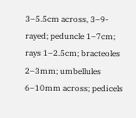3–5.5cm across, 3–9-rayed; peduncle 1–7cm; rays 1–2.5cm; bracteoles 2–3mm; umbellules 6–10mm across; pedicels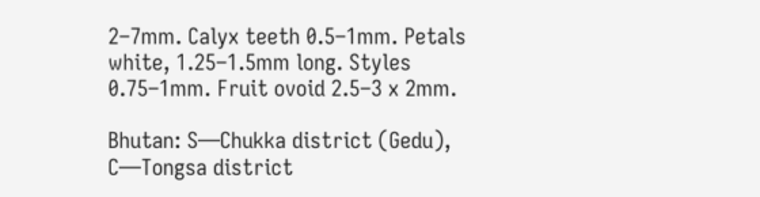2–7mm. Calyx teeth 0.5–1mm. Petals white, 1.25–1.5mm long. Styles 0.75–1mm. Fruit ovoid 2.5–3 x 2mm.

Bhutan: S—Chukka district (Gedu), C—Tongsa district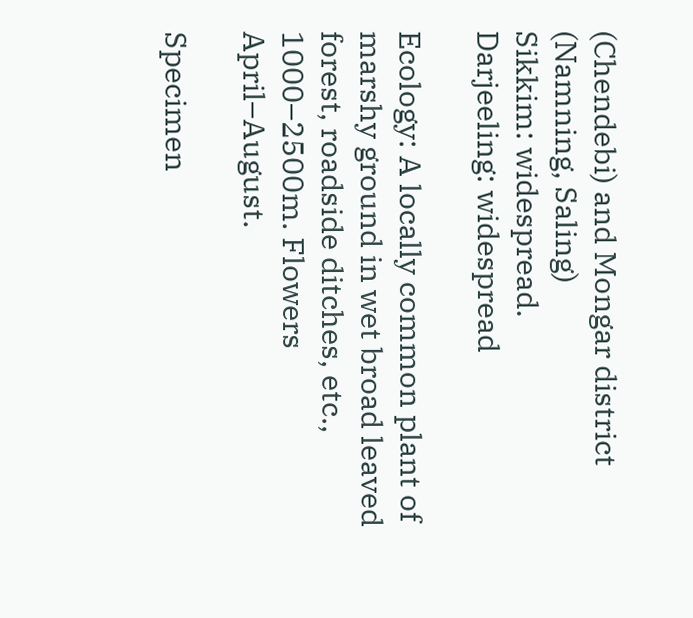(Chendebi) and Mongar district (Namning, Saling)
Sikkim: widespread.
Darjeeling: widespread

Ecology: A locally common plant of marshy ground in wet broad leaved forest, roadside ditches, etc., 1000–2500m. Flowers April–August.

Specimen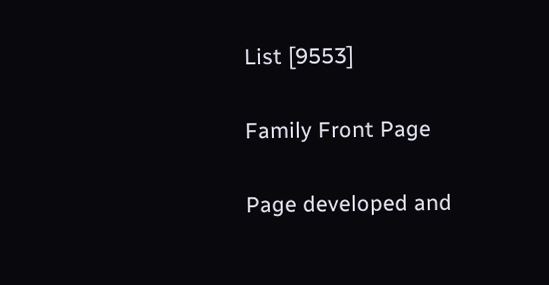List [9553]

Family Front Page

Page developed and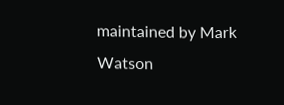maintained by Mark Watson